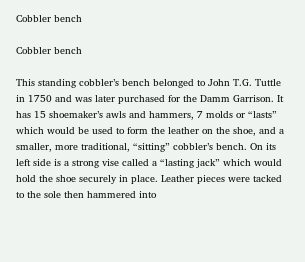Cobbler bench

Cobbler bench

This standing cobbler’s bench belonged to John T.G. Tuttle in 1750 and was later purchased for the Damm Garrison. It has 15 shoemaker’s awls and hammers, 7 molds or “lasts” which would be used to form the leather on the shoe, and a smaller, more traditional, “sitting” cobbler’s bench. On its left side is a strong vise called a “lasting jack” which would hold the shoe securely in place. Leather pieces were tacked to the sole then hammered into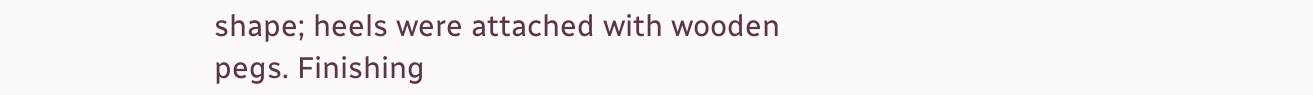shape; heels were attached with wooden pegs. Finishing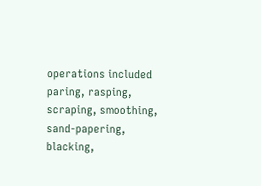operations included paring, rasping, scraping, smoothing, sand-papering, blacking,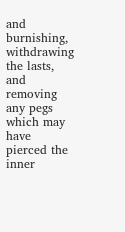and burnishing, withdrawing the lasts, and removing any pegs which may have pierced the inner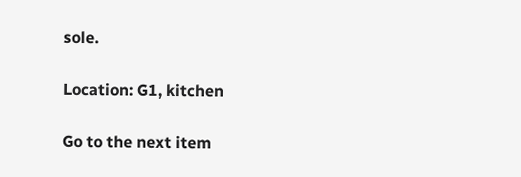sole.

Location: G1, kitchen

Go to the next item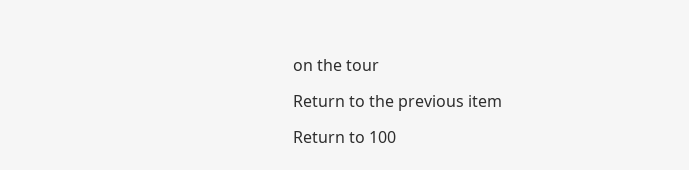on the tour

Return to the previous item

Return to 100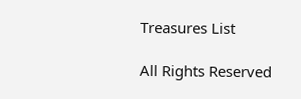Treasures List

All Rights Reserved